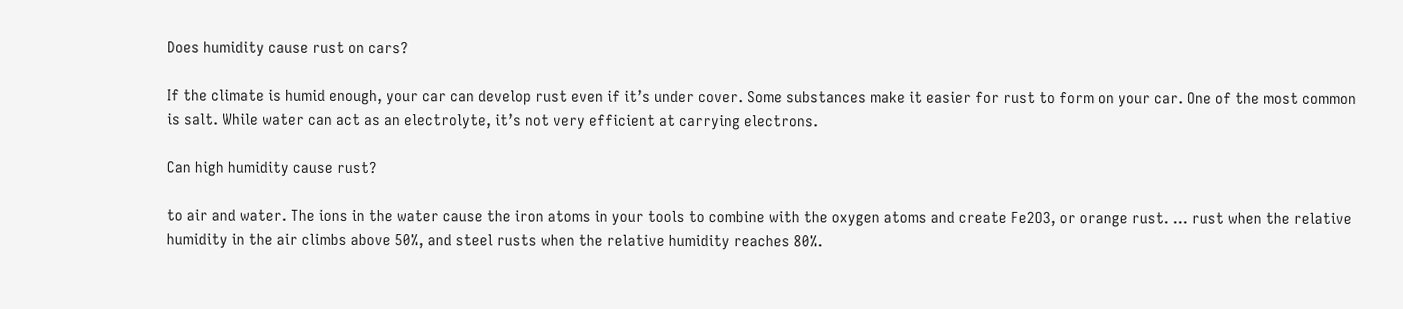Does humidity cause rust on cars?

If the climate is humid enough, your car can develop rust even if it’s under cover. Some substances make it easier for rust to form on your car. One of the most common is salt. While water can act as an electrolyte, it’s not very efficient at carrying electrons.

Can high humidity cause rust?

to air and water. The ions in the water cause the iron atoms in your tools to combine with the oxygen atoms and create Fe2O3, or orange rust. … rust when the relative humidity in the air climbs above 50%, and steel rusts when the relative humidity reaches 80%.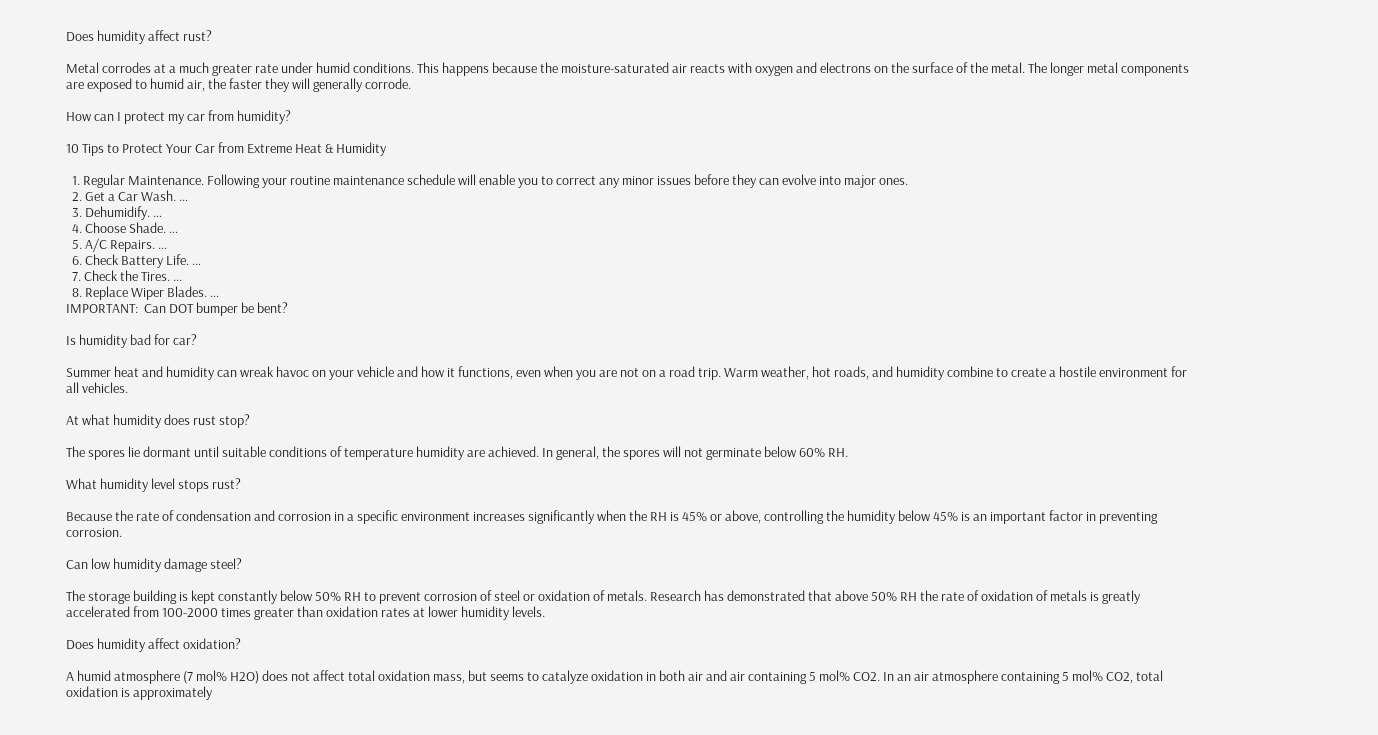Does humidity affect rust?

Metal corrodes at a much greater rate under humid conditions. This happens because the moisture-saturated air reacts with oxygen and electrons on the surface of the metal. The longer metal components are exposed to humid air, the faster they will generally corrode.

How can I protect my car from humidity?

10 Tips to Protect Your Car from Extreme Heat & Humidity

  1. Regular Maintenance. Following your routine maintenance schedule will enable you to correct any minor issues before they can evolve into major ones.
  2. Get a Car Wash. …
  3. Dehumidify. …
  4. Choose Shade. …
  5. A/C Repairs. …
  6. Check Battery Life. …
  7. Check the Tires. …
  8. Replace Wiper Blades. …
IMPORTANT:  Can DOT bumper be bent?

Is humidity bad for car?

Summer heat and humidity can wreak havoc on your vehicle and how it functions, even when you are not on a road trip. Warm weather, hot roads, and humidity combine to create a hostile environment for all vehicles.

At what humidity does rust stop?

The spores lie dormant until suitable conditions of temperature humidity are achieved. In general, the spores will not germinate below 60% RH.

What humidity level stops rust?

Because the rate of condensation and corrosion in a specific environment increases significantly when the RH is 45% or above, controlling the humidity below 45% is an important factor in preventing corrosion.

Can low humidity damage steel?

The storage building is kept constantly below 50% RH to prevent corrosion of steel or oxidation of metals. Research has demonstrated that above 50% RH the rate of oxidation of metals is greatly accelerated from 100-2000 times greater than oxidation rates at lower humidity levels.

Does humidity affect oxidation?

A humid atmosphere (7 mol% H2O) does not affect total oxidation mass, but seems to catalyze oxidation in both air and air containing 5 mol% CO2. In an air atmosphere containing 5 mol% CO2, total oxidation is approximately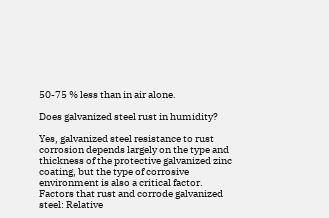50-75 % less than in air alone.

Does galvanized steel rust in humidity?

Yes, galvanized steel resistance to rust corrosion depends largely on the type and thickness of the protective galvanized zinc coating, but the type of corrosive environment is also a critical factor. Factors that rust and corrode galvanized steel: Relative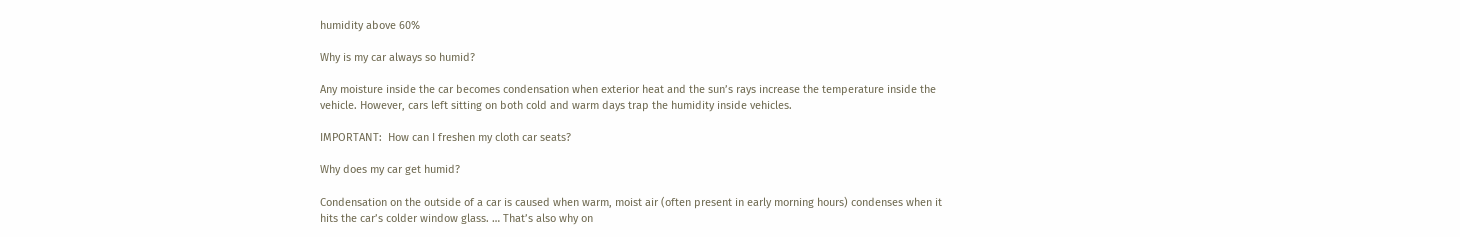humidity above 60%

Why is my car always so humid?

Any moisture inside the car becomes condensation when exterior heat and the sun’s rays increase the temperature inside the vehicle. However, cars left sitting on both cold and warm days trap the humidity inside vehicles.

IMPORTANT:  How can I freshen my cloth car seats?

Why does my car get humid?

Condensation on the outside of a car is caused when warm, moist air (often present in early morning hours) condenses when it hits the car’s colder window glass. … That’s also why on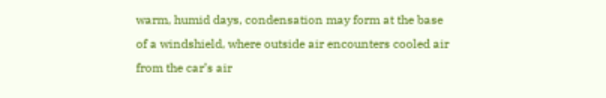warm, humid days, condensation may form at the base of a windshield, where outside air encounters cooled air from the car’s air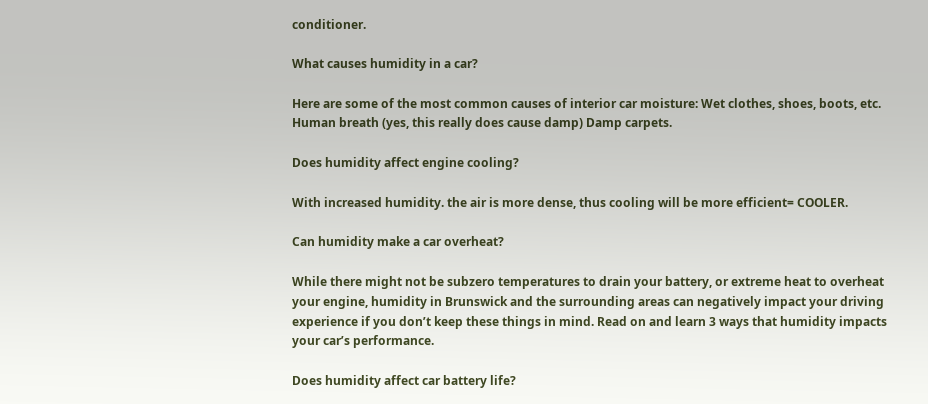conditioner.

What causes humidity in a car?

Here are some of the most common causes of interior car moisture: Wet clothes, shoes, boots, etc. Human breath (yes, this really does cause damp) Damp carpets.

Does humidity affect engine cooling?

With increased humidity. the air is more dense, thus cooling will be more efficient= COOLER.

Can humidity make a car overheat?

While there might not be subzero temperatures to drain your battery, or extreme heat to overheat your engine, humidity in Brunswick and the surrounding areas can negatively impact your driving experience if you don’t keep these things in mind. Read on and learn 3 ways that humidity impacts your car’s performance.

Does humidity affect car battery life?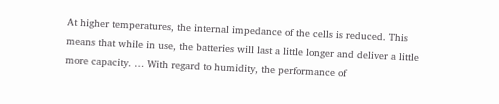At higher temperatures, the internal impedance of the cells is reduced. This means that while in use, the batteries will last a little longer and deliver a little more capacity. … With regard to humidity, the performance of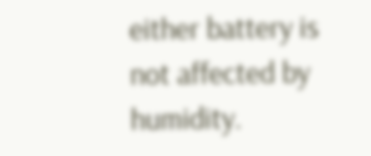either battery is not affected by humidity.